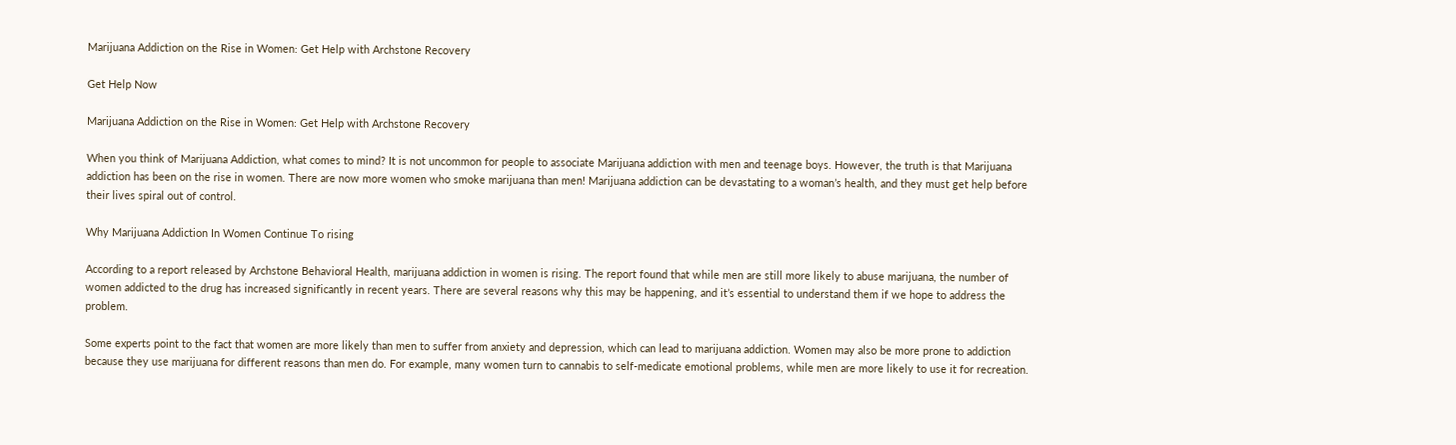Marijuana Addiction on the Rise in Women: Get Help with Archstone Recovery

Get Help Now

Marijuana Addiction on the Rise in Women: Get Help with Archstone Recovery

When you think of Marijuana Addiction, what comes to mind? It is not uncommon for people to associate Marijuana addiction with men and teenage boys. However, the truth is that Marijuana addiction has been on the rise in women. There are now more women who smoke marijuana than men! Marijuana addiction can be devastating to a woman’s health, and they must get help before their lives spiral out of control.

Why Marijuana Addiction In Women Continue To rising

According to a report released by Archstone Behavioral Health, marijuana addiction in women is rising. The report found that while men are still more likely to abuse marijuana, the number of women addicted to the drug has increased significantly in recent years. There are several reasons why this may be happening, and it’s essential to understand them if we hope to address the problem.

Some experts point to the fact that women are more likely than men to suffer from anxiety and depression, which can lead to marijuana addiction. Women may also be more prone to addiction because they use marijuana for different reasons than men do. For example, many women turn to cannabis to self-medicate emotional problems, while men are more likely to use it for recreation.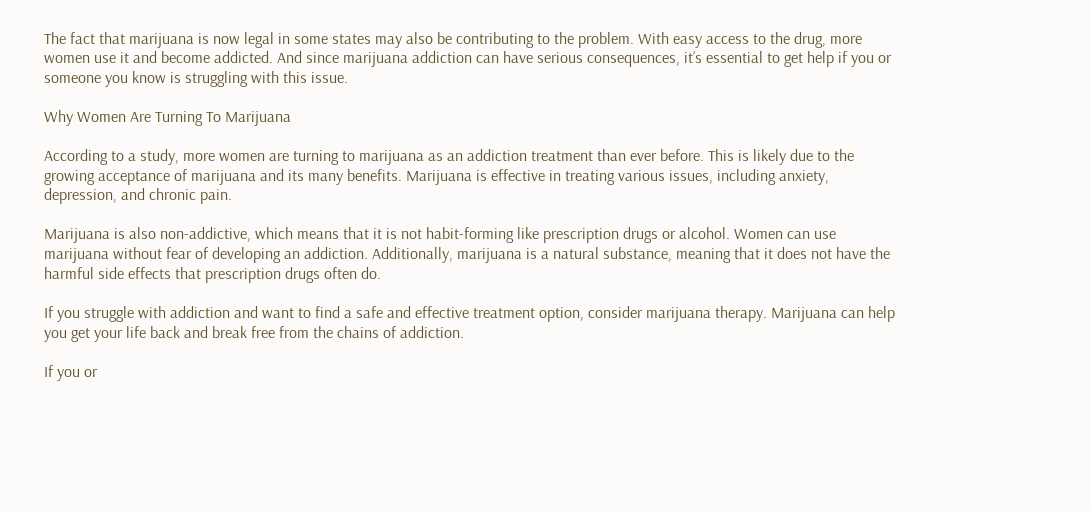The fact that marijuana is now legal in some states may also be contributing to the problem. With easy access to the drug, more women use it and become addicted. And since marijuana addiction can have serious consequences, it’s essential to get help if you or someone you know is struggling with this issue.

Why Women Are Turning To Marijuana

According to a study, more women are turning to marijuana as an addiction treatment than ever before. This is likely due to the growing acceptance of marijuana and its many benefits. Marijuana is effective in treating various issues, including anxiety, depression, and chronic pain.

Marijuana is also non-addictive, which means that it is not habit-forming like prescription drugs or alcohol. Women can use marijuana without fear of developing an addiction. Additionally, marijuana is a natural substance, meaning that it does not have the harmful side effects that prescription drugs often do.

If you struggle with addiction and want to find a safe and effective treatment option, consider marijuana therapy. Marijuana can help you get your life back and break free from the chains of addiction.

If you or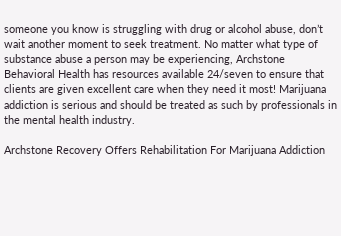someone you know is struggling with drug or alcohol abuse, don’t wait another moment to seek treatment. No matter what type of substance abuse a person may be experiencing, Archstone Behavioral Health has resources available 24/seven to ensure that clients are given excellent care when they need it most! Marijuana addiction is serious and should be treated as such by professionals in the mental health industry.

Archstone Recovery Offers Rehabilitation For Marijuana Addiction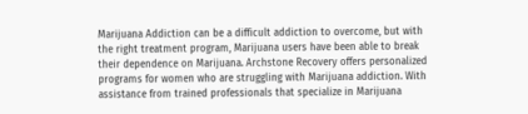Marijuana Addiction can be a difficult addiction to overcome, but with the right treatment program, Marijuana users have been able to break their dependence on Marijuana. Archstone Recovery offers personalized programs for women who are struggling with Marijuana addiction. With assistance from trained professionals that specialize in Marijuana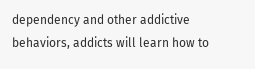dependency and other addictive behaviors, addicts will learn how to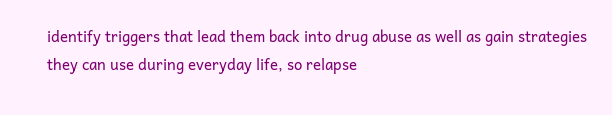identify triggers that lead them back into drug abuse as well as gain strategies they can use during everyday life, so relapse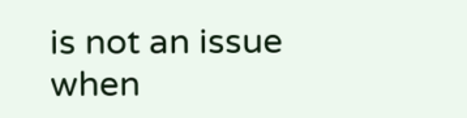is not an issue when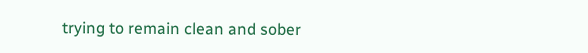trying to remain clean and sober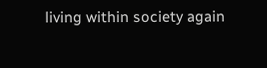living within society again